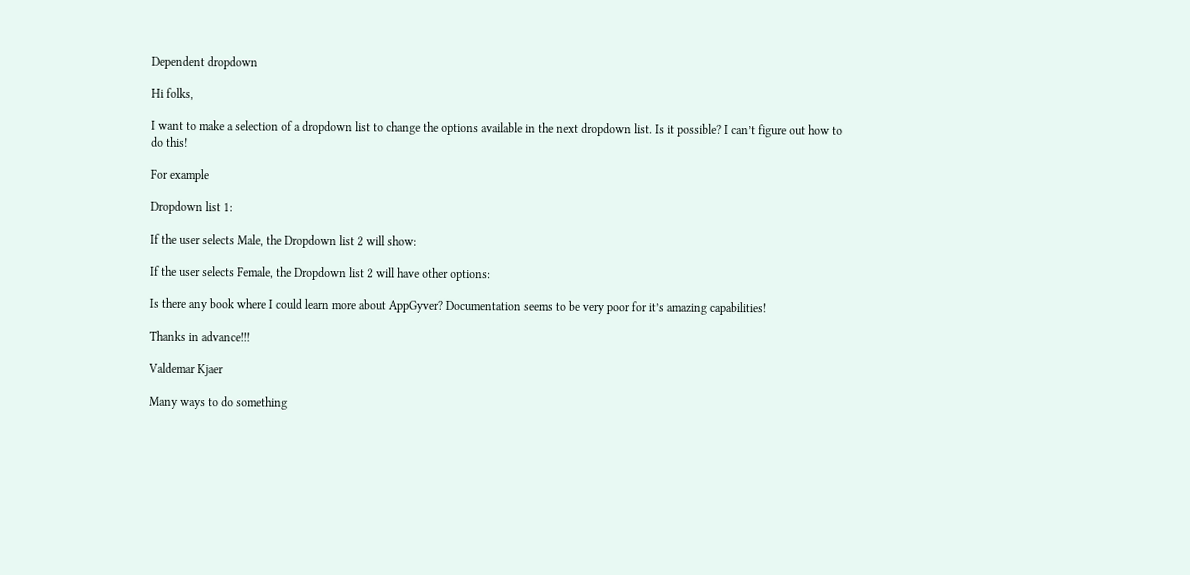Dependent dropdown

Hi folks,

I want to make a selection of a dropdown list to change the options available in the next dropdown list. Is it possible? I can’t figure out how to do this!

For example

Dropdown list 1:

If the user selects Male, the Dropdown list 2 will show:

If the user selects Female, the Dropdown list 2 will have other options:

Is there any book where I could learn more about AppGyver? Documentation seems to be very poor for it’s amazing capabilities!

Thanks in advance!!!

Valdemar Kjaer

Many ways to do something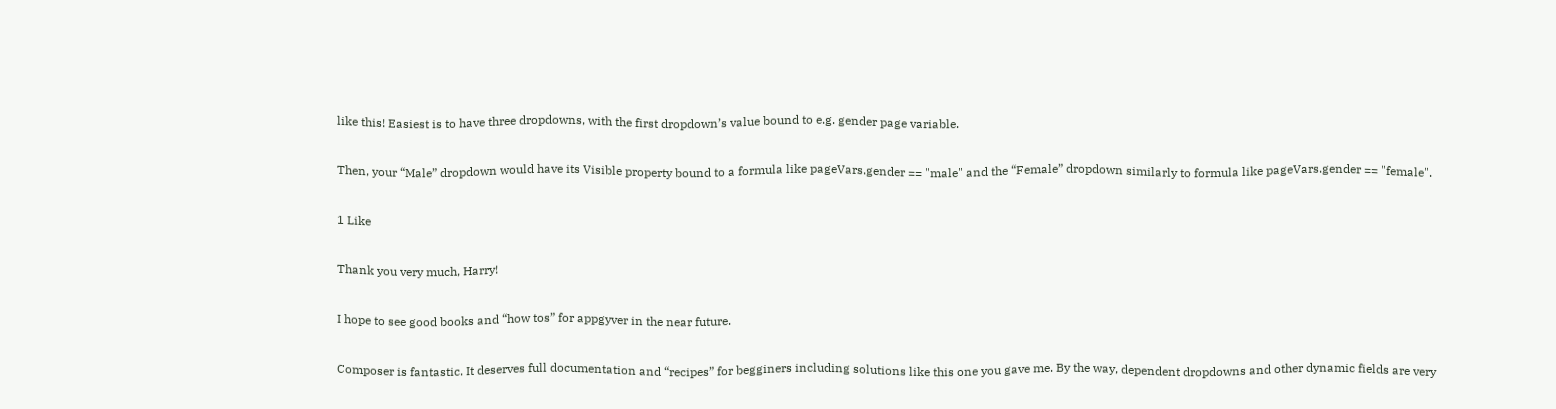like this! Easiest is to have three dropdowns, with the first dropdown’s value bound to e.g. gender page variable.

Then, your “Male” dropdown would have its Visible property bound to a formula like pageVars.gender == "male" and the “Female” dropdown similarly to formula like pageVars.gender == "female".

1 Like

Thank you very much, Harry!

I hope to see good books and “how tos” for appgyver in the near future.

Composer is fantastic. It deserves full documentation and “recipes” for begginers including solutions like this one you gave me. By the way, dependent dropdowns and other dynamic fields are very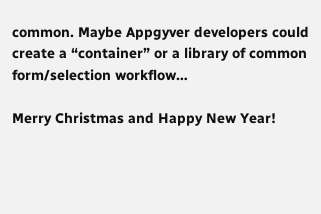common. Maybe Appgyver developers could create a “container” or a library of common form/selection workflow…

Merry Christmas and Happy New Year!